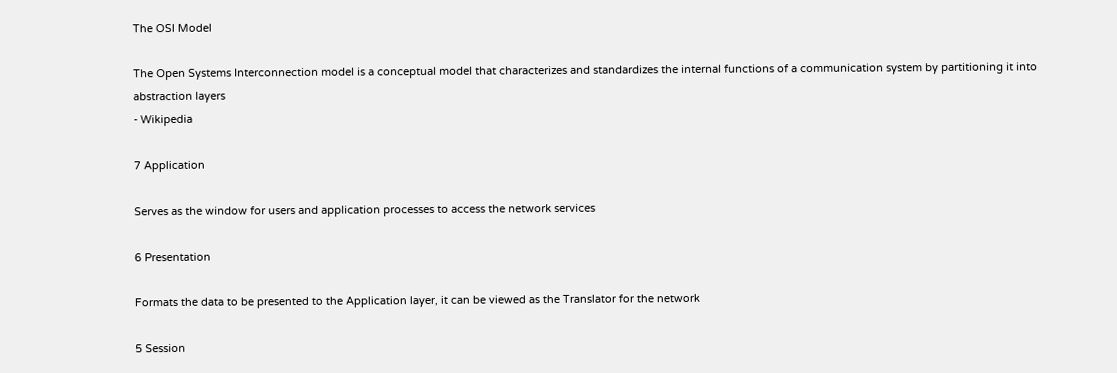The OSI Model

The Open Systems Interconnection model is a conceptual model that characterizes and standardizes the internal functions of a communication system by partitioning it into abstraction layers
- Wikipedia

7 Application

Serves as the window for users and application processes to access the network services

6 Presentation

Formats the data to be presented to the Application layer, it can be viewed as the Translator for the network

5 Session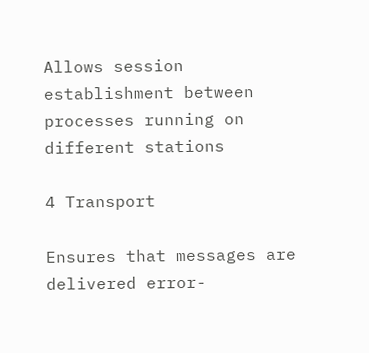Allows session establishment between processes running on different stations

4 Transport

Ensures that messages are delivered error-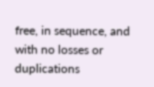free, in sequence, and with no losses or duplications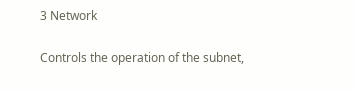3 Network

Controls the operation of the subnet,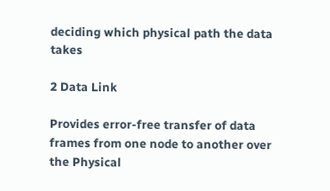deciding which physical path the data takes

2 Data Link

Provides error-free transfer of data frames from one node to another over the Physical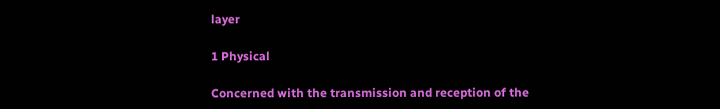layer

1 Physical

Concerned with the transmission and reception of the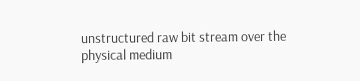unstructured raw bit stream over the physical medium